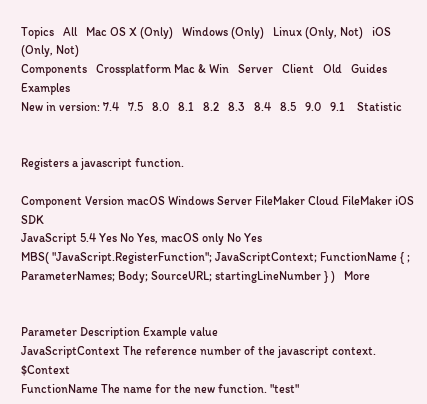Topics   All   Mac OS X (Only)   Windows (Only)   Linux (Only, Not)   iOS (Only, Not)
Components   Crossplatform Mac & Win   Server   Client   Old   Guides   Examples
New in version: 7.4   7.5   8.0   8.1   8.2   8.3   8.4   8.5   9.0   9.1    Statistic


Registers a javascript function.

Component Version macOS Windows Server FileMaker Cloud FileMaker iOS SDK
JavaScript 5.4 Yes No Yes, macOS only No Yes
MBS( "JavaScript.RegisterFunction"; JavaScriptContext; FunctionName { ; ParameterNames; Body; SourceURL; startingLineNumber } )   More


Parameter Description Example value
JavaScriptContext The reference number of the javascript context. $Context
FunctionName The name for the new function. "test"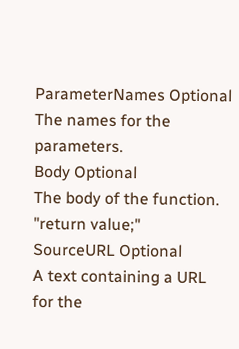ParameterNames Optional
The names for the parameters.
Body Optional
The body of the function.
"return value;"
SourceURL Optional
A text containing a URL for the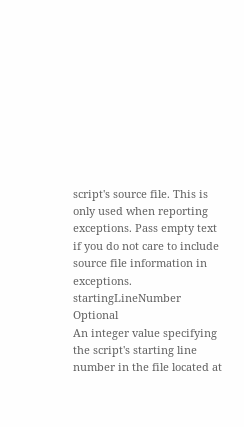script's source file. This is only used when reporting exceptions. Pass empty text if you do not care to include source file information in exceptions.
startingLineNumber Optional
An integer value specifying the script's starting line number in the file located at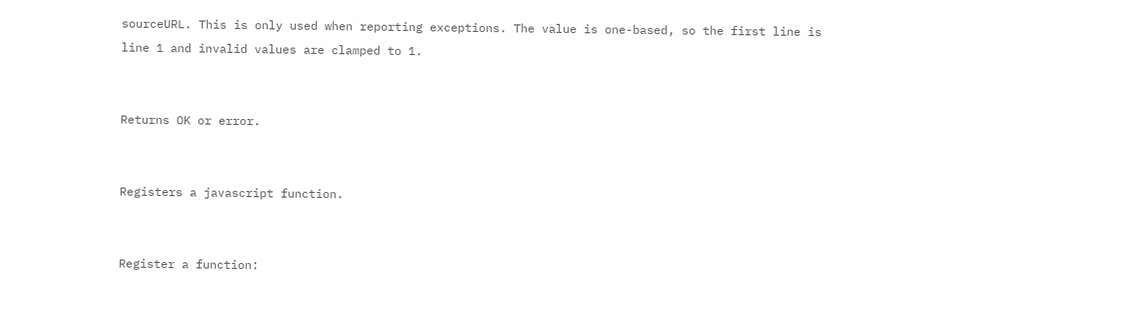sourceURL. This is only used when reporting exceptions. The value is one-based, so the first line is line 1 and invalid values are clamped to 1.


Returns OK or error.


Registers a javascript function.


Register a function: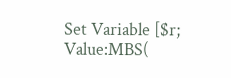Set Variable [$r; Value:MBS(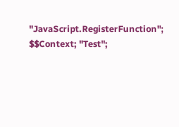"JavaScript.RegisterFunction"; $$Context; "Test";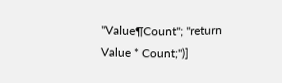"Value¶Count"; "return Value * Count;")]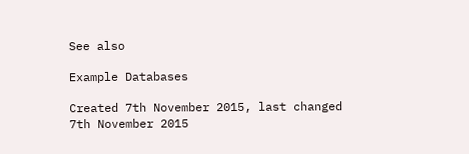See also

Example Databases

Created 7th November 2015, last changed 7th November 2015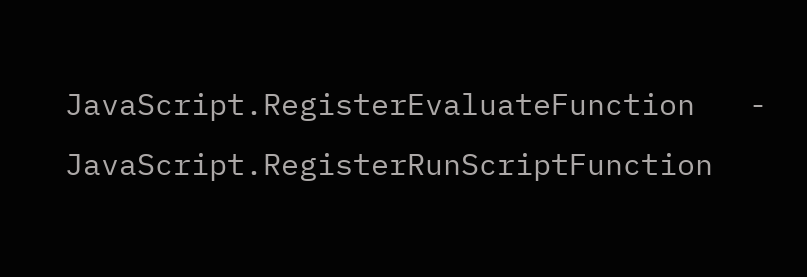JavaScript.RegisterEvaluateFunction   -   JavaScript.RegisterRunScriptFunction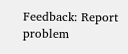Feedback: Report problem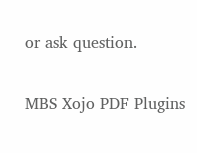or ask question.

MBS Xojo PDF Plugins